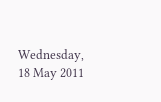Wednesday, 18 May 2011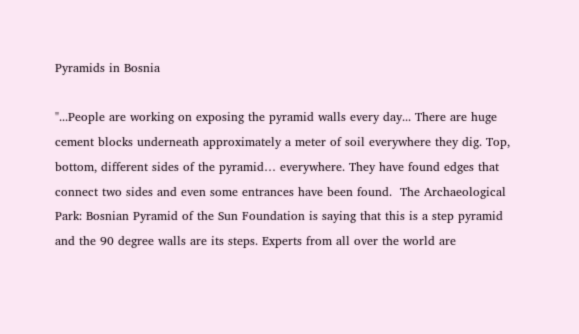Pyramids in Bosnia

"...People are working on exposing the pyramid walls every day... There are huge cement blocks underneath approximately a meter of soil everywhere they dig. Top, bottom, different sides of the pyramid… everywhere. They have found edges that connect two sides and even some entrances have been found.  The Archaeological Park: Bosnian Pyramid of the Sun Foundation is saying that this is a step pyramid and the 90 degree walls are its steps. Experts from all over the world are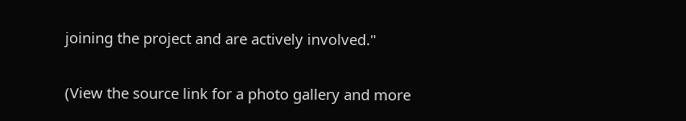joining the project and are actively involved."

(View the source link for a photo gallery and more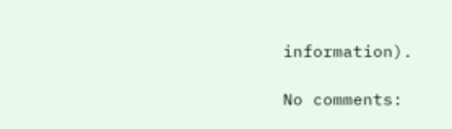information).

No comments: